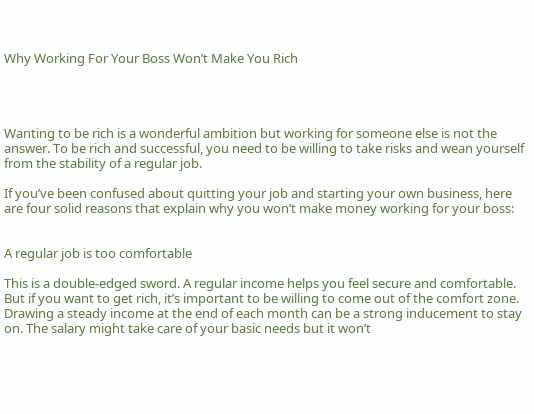Why Working For Your Boss Won’t Make You Rich




Wanting to be rich is a wonderful ambition but working for someone else is not the answer. To be rich and successful, you need to be willing to take risks and wean yourself from the stability of a regular job.

If you’ve been confused about quitting your job and starting your own business, here are four solid reasons that explain why you won’t make money working for your boss:


A regular job is too comfortable

This is a double-edged sword. A regular income helps you feel secure and comfortable. But if you want to get rich, it’s important to be willing to come out of the comfort zone. Drawing a steady income at the end of each month can be a strong inducement to stay on. The salary might take care of your basic needs but it won’t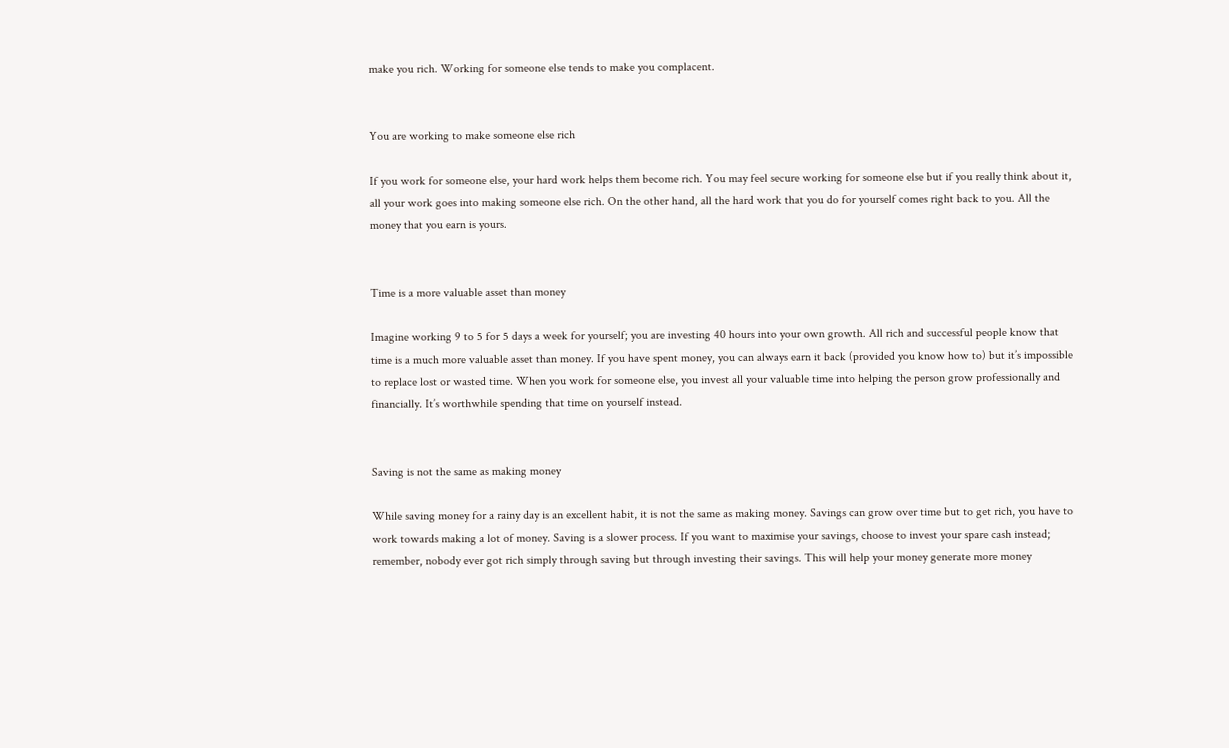make you rich. Working for someone else tends to make you complacent.


You are working to make someone else rich

If you work for someone else, your hard work helps them become rich. You may feel secure working for someone else but if you really think about it, all your work goes into making someone else rich. On the other hand, all the hard work that you do for yourself comes right back to you. All the money that you earn is yours.


Time is a more valuable asset than money

Imagine working 9 to 5 for 5 days a week for yourself; you are investing 40 hours into your own growth. All rich and successful people know that time is a much more valuable asset than money. If you have spent money, you can always earn it back (provided you know how to) but it’s impossible to replace lost or wasted time. When you work for someone else, you invest all your valuable time into helping the person grow professionally and financially. It’s worthwhile spending that time on yourself instead.


Saving is not the same as making money

While saving money for a rainy day is an excellent habit, it is not the same as making money. Savings can grow over time but to get rich, you have to work towards making a lot of money. Saving is a slower process. If you want to maximise your savings, choose to invest your spare cash instead; remember, nobody ever got rich simply through saving but through investing their savings. This will help your money generate more money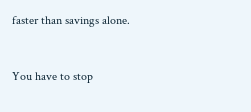faster than savings alone.


You have to stop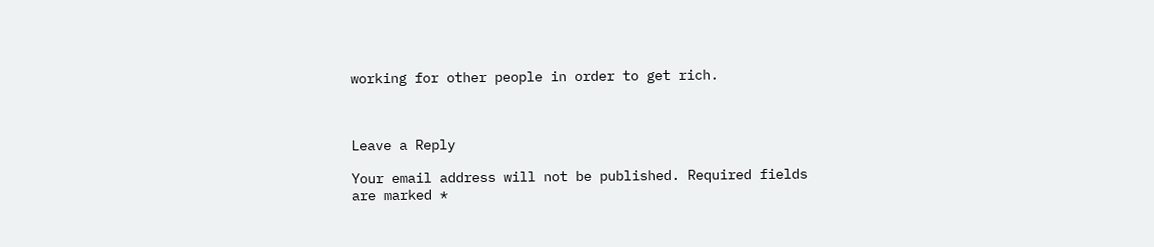working for other people in order to get rich.



Leave a Reply

Your email address will not be published. Required fields are marked *